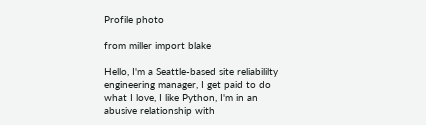Profile photo

from miller import blake

Hello, I'm a Seattle-based site reliabililty engineering manager, I get paid to do what I love, I like Python, I'm in an abusive relationship with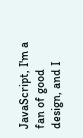JavaScript, I'm a fan of good design, and I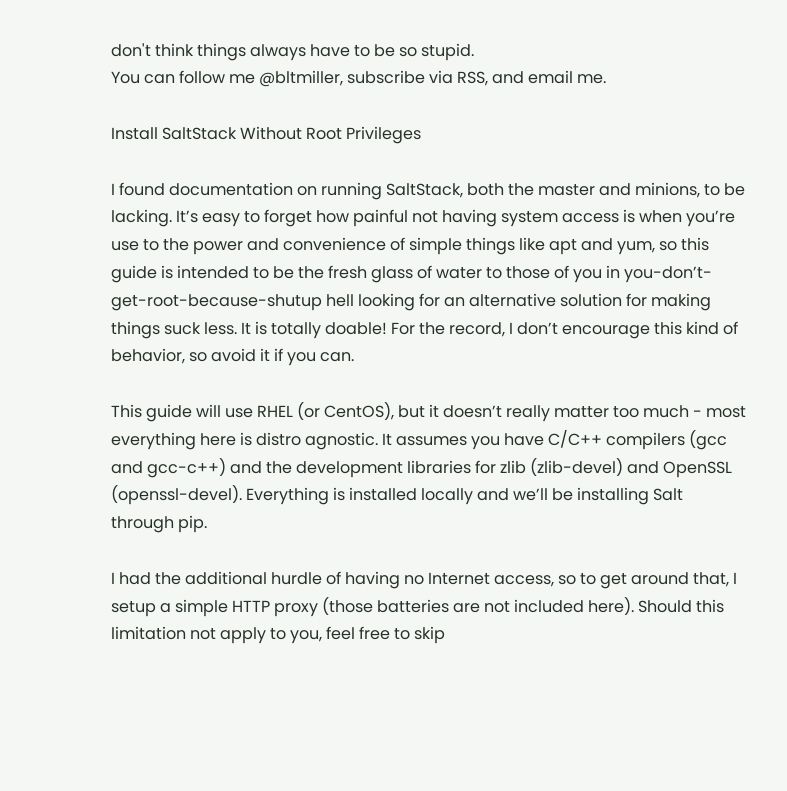don't think things always have to be so stupid.
You can follow me @bltmiller, subscribe via RSS, and email me.

Install SaltStack Without Root Privileges

I found documentation on running SaltStack, both the master and minions, to be lacking. It’s easy to forget how painful not having system access is when you’re use to the power and convenience of simple things like apt and yum, so this guide is intended to be the fresh glass of water to those of you in you-don’t-get-root-because-shutup hell looking for an alternative solution for making things suck less. It is totally doable! For the record, I don’t encourage this kind of behavior, so avoid it if you can.

This guide will use RHEL (or CentOS), but it doesn’t really matter too much - most everything here is distro agnostic. It assumes you have C/C++ compilers (gcc and gcc-c++) and the development libraries for zlib (zlib-devel) and OpenSSL (openssl-devel). Everything is installed locally and we’ll be installing Salt through pip.

I had the additional hurdle of having no Internet access, so to get around that, I setup a simple HTTP proxy (those batteries are not included here). Should this limitation not apply to you, feel free to skip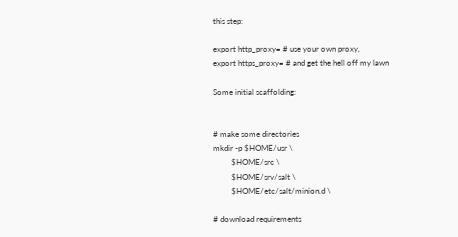this step:

export http_proxy= # use your own proxy,
export https_proxy= # and get the hell off my lawn

Some initial scaffolding:


# make some directories
mkdir -p $HOME/usr \
         $HOME/src \
         $HOME/srv/salt \
         $HOME/etc/salt/minion.d \

# download requirements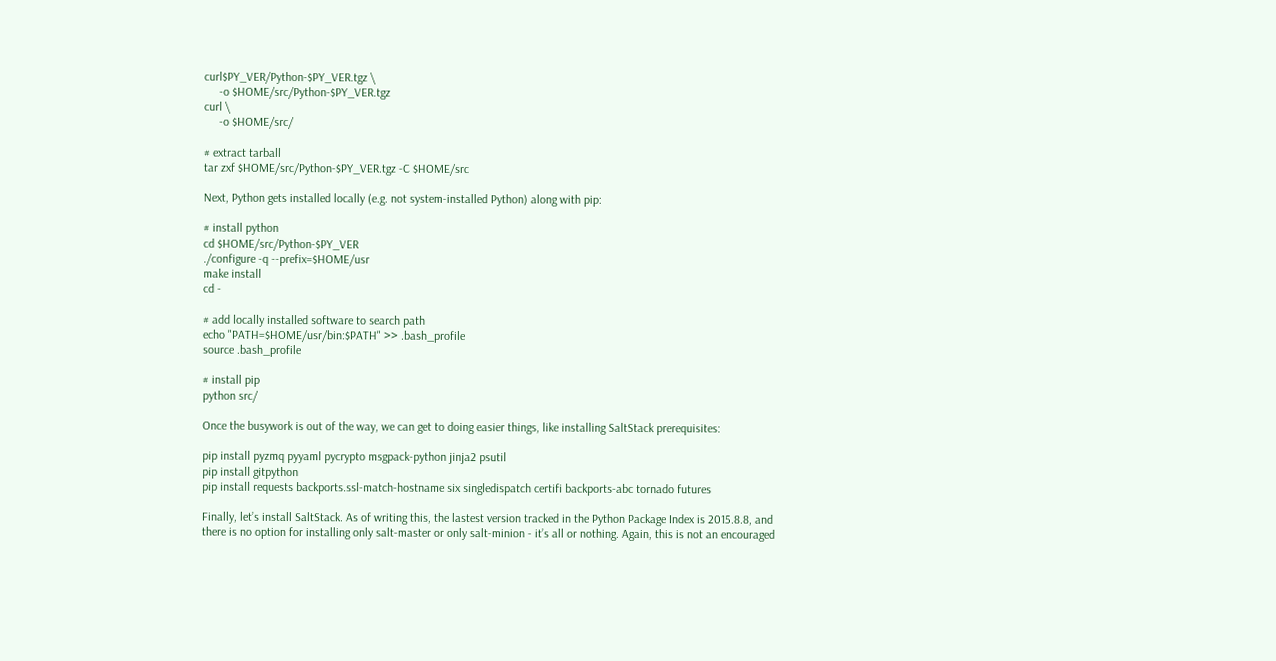curl$PY_VER/Python-$PY_VER.tgz \
     -o $HOME/src/Python-$PY_VER.tgz
curl \
     -o $HOME/src/

# extract tarball
tar zxf $HOME/src/Python-$PY_VER.tgz -C $HOME/src

Next, Python gets installed locally (e.g. not system-installed Python) along with pip:

# install python
cd $HOME/src/Python-$PY_VER
./configure -q --prefix=$HOME/usr
make install
cd -

# add locally installed software to search path
echo "PATH=$HOME/usr/bin:$PATH" >> .bash_profile
source .bash_profile

# install pip
python src/

Once the busywork is out of the way, we can get to doing easier things, like installing SaltStack prerequisites:

pip install pyzmq pyyaml pycrypto msgpack-python jinja2 psutil
pip install gitpython
pip install requests backports.ssl-match-hostname six singledispatch certifi backports-abc tornado futures

Finally, let’s install SaltStack. As of writing this, the lastest version tracked in the Python Package Index is 2015.8.8, and there is no option for installing only salt-master or only salt-minion - it’s all or nothing. Again, this is not an encouraged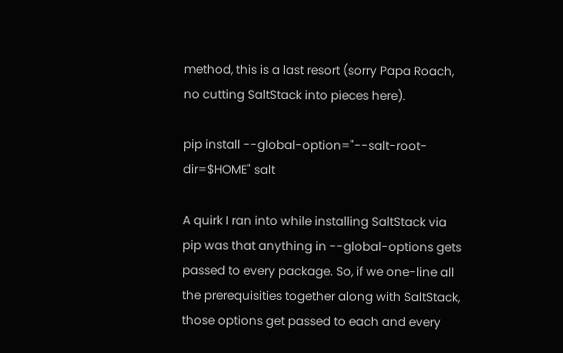method, this is a last resort (sorry Papa Roach, no cutting SaltStack into pieces here).

pip install --global-option="--salt-root-dir=$HOME" salt

A quirk I ran into while installing SaltStack via pip was that anything in --global-options gets passed to every package. So, if we one-line all the prerequisities together along with SaltStack, those options get passed to each and every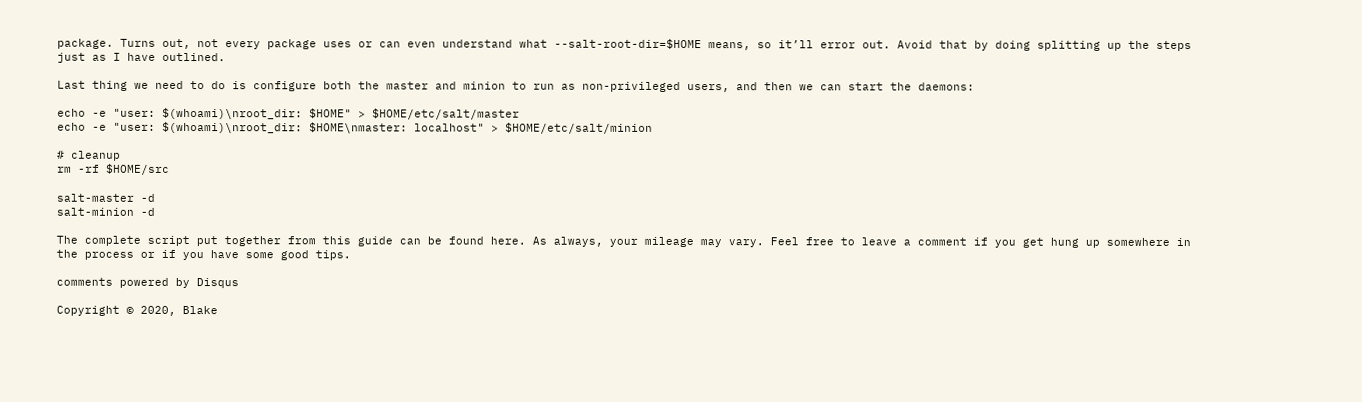package. Turns out, not every package uses or can even understand what --salt-root-dir=$HOME means, so it’ll error out. Avoid that by doing splitting up the steps just as I have outlined.

Last thing we need to do is configure both the master and minion to run as non-privileged users, and then we can start the daemons:

echo -e "user: $(whoami)\nroot_dir: $HOME" > $HOME/etc/salt/master
echo -e "user: $(whoami)\nroot_dir: $HOME\nmaster: localhost" > $HOME/etc/salt/minion

# cleanup
rm -rf $HOME/src

salt-master -d
salt-minion -d

The complete script put together from this guide can be found here. As always, your mileage may vary. Feel free to leave a comment if you get hung up somewhere in the process or if you have some good tips.

comments powered by Disqus

Copyright © 2020, Blake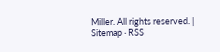Miller. All rights reserved. | Sitemap · RSS